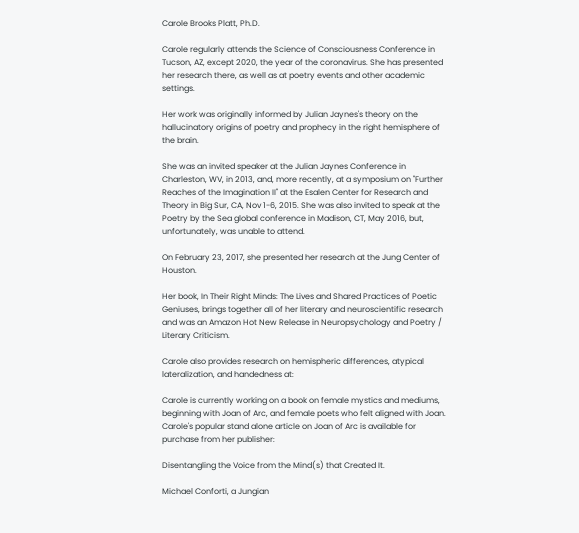Carole Brooks Platt, Ph.D.

Carole regularly attends the Science of Consciousness Conference in Tucson, AZ, except 2020, the year of the coronavirus. She has presented her research there, as well as at poetry events and other academic settings.

Her work was originally informed by Julian Jaynes's theory on the hallucinatory origins of poetry and prophecy in the right hemisphere of the brain.

She was an invited speaker at the Julian Jaynes Conference in Charleston, WV, in 2013, and, more recently, at a symposium on "Further Reaches of the Imagination II" at the Esalen Center for Research and Theory in Big Sur, CA, Nov 1-6, 2015. She was also invited to speak at the Poetry by the Sea global conference in Madison, CT, May 2016, but, unfortunately, was unable to attend.

On February 23, 2017, she presented her research at the Jung Center of Houston.

Her book, In Their Right Minds: The Lives and Shared Practices of Poetic Geniuses, brings together all of her literary and neuroscientific research and was an Amazon Hot New Release in Neuropsychology and Poetry / Literary Criticism.

Carole also provides research on hemispheric differences, atypical lateralization, and handedness at:

Carole is currently working on a book on female mystics and mediums, beginning with Joan of Arc, and female poets who felt aligned with Joan. Carole's popular stand alone article on Joan of Arc is available for purchase from her publisher:

Disentangling the Voice from the Mind(s) that Created It.

Michael Conforti, a Jungian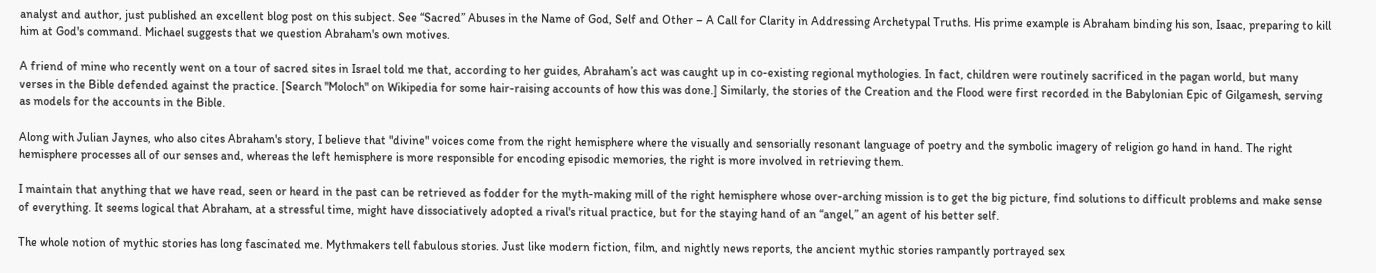analyst and author, just published an excellent blog post on this subject. See “Sacred” Abuses in the Name of God, Self and Other – A Call for Clarity in Addressing Archetypal Truths. His prime example is Abraham binding his son, Isaac, preparing to kill him at God's command. Michael suggests that we question Abraham's own motives.

A friend of mine who recently went on a tour of sacred sites in Israel told me that, according to her guides, Abraham’s act was caught up in co-existing regional mythologies. In fact, children were routinely sacrificed in the pagan world, but many verses in the Bible defended against the practice. [Search "Moloch" on Wikipedia for some hair-raising accounts of how this was done.] Similarly, the stories of the Creation and the Flood were first recorded in the Babylonian Epic of Gilgamesh, serving as models for the accounts in the Bible.

Along with Julian Jaynes, who also cites Abraham's story, I believe that "divine" voices come from the right hemisphere where the visually and sensorially resonant language of poetry and the symbolic imagery of religion go hand in hand. The right hemisphere processes all of our senses and, whereas the left hemisphere is more responsible for encoding episodic memories, the right is more involved in retrieving them.

I maintain that anything that we have read, seen or heard in the past can be retrieved as fodder for the myth-making mill of the right hemisphere whose over-arching mission is to get the big picture, find solutions to difficult problems and make sense of everything. It seems logical that Abraham, at a stressful time, might have dissociatively adopted a rival's ritual practice, but for the staying hand of an “angel,” an agent of his better self.

The whole notion of mythic stories has long fascinated me. Mythmakers tell fabulous stories. Just like modern fiction, film, and nightly news reports, the ancient mythic stories rampantly portrayed sex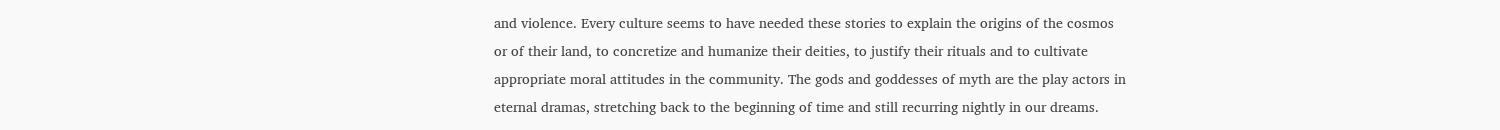and violence. Every culture seems to have needed these stories to explain the origins of the cosmos or of their land, to concretize and humanize their deities, to justify their rituals and to cultivate appropriate moral attitudes in the community. The gods and goddesses of myth are the play actors in eternal dramas, stretching back to the beginning of time and still recurring nightly in our dreams.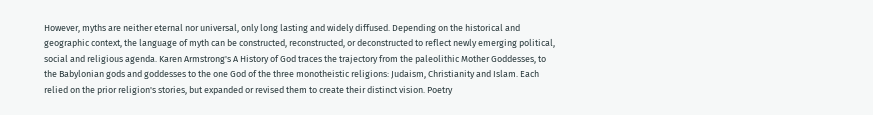However, myths are neither eternal nor universal, only long lasting and widely diffused. Depending on the historical and geographic context, the language of myth can be constructed, reconstructed, or deconstructed to reflect newly emerging political, social and religious agenda. Karen Armstrong's A History of God traces the trajectory from the paleolithic Mother Goddesses, to the Babylonian gods and goddesses to the one God of the three monotheistic religions: Judaism, Christianity and Islam. Each relied on the prior religion's stories, but expanded or revised them to create their distinct vision. Poetry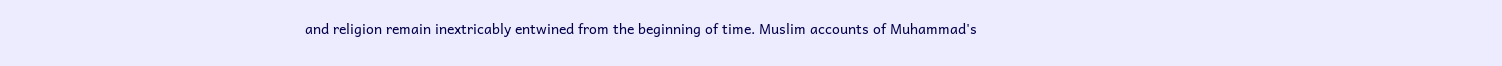and religion remain inextricably entwined from the beginning of time. Muslim accounts of Muhammad's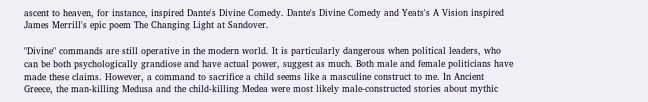ascent to heaven, for instance, inspired Dante's Divine Comedy. Dante's Divine Comedy and Yeats's A Vision inspired James Merrill's epic poem The Changing Light at Sandover.

"Divine" commands are still operative in the modern world. It is particularly dangerous when political leaders, who can be both psychologically grandiose and have actual power, suggest as much. Both male and female politicians have made these claims. However, a command to sacrifice a child seems like a masculine construct to me. In Ancient Greece, the man-killing Medusa and the child-killing Medea were most likely male-constructed stories about mythic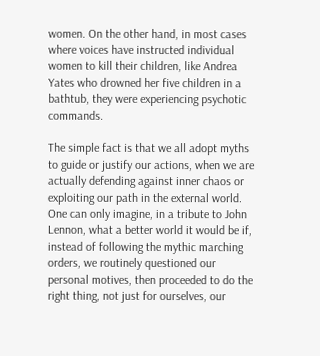women. On the other hand, in most cases where voices have instructed individual women to kill their children, like Andrea Yates who drowned her five children in a bathtub, they were experiencing psychotic commands.

The simple fact is that we all adopt myths to guide or justify our actions, when we are actually defending against inner chaos or exploiting our path in the external world. One can only imagine, in a tribute to John Lennon, what a better world it would be if, instead of following the mythic marching orders, we routinely questioned our personal motives, then proceeded to do the right thing, not just for ourselves, our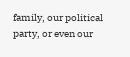family, our political party, or even our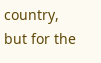country, but for the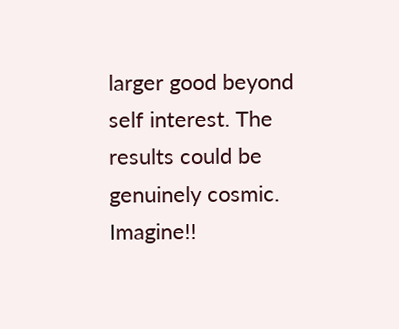larger good beyond self interest. The results could be genuinely cosmic. Imagine!!